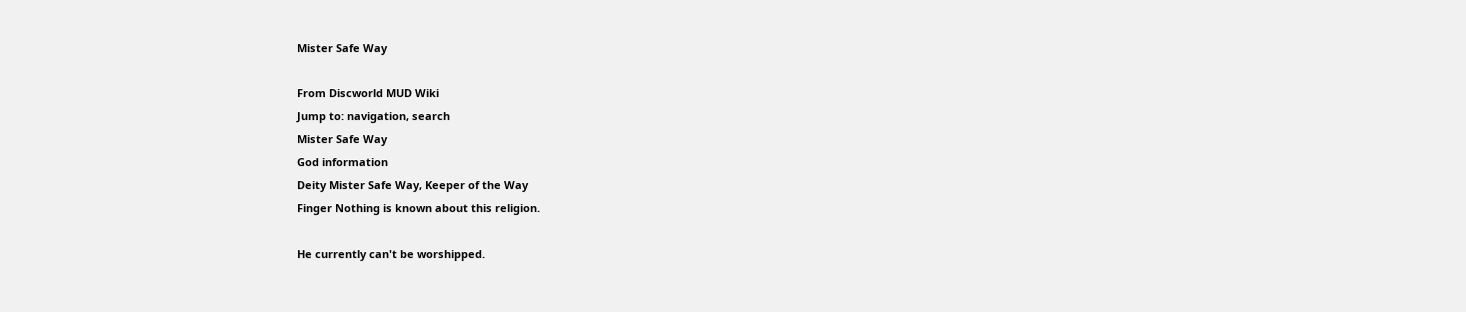Mister Safe Way

From Discworld MUD Wiki
Jump to: navigation, search
Mister Safe Way
God information
Deity Mister Safe Way, Keeper of the Way
Finger Nothing is known about this religion.

He currently can't be worshipped.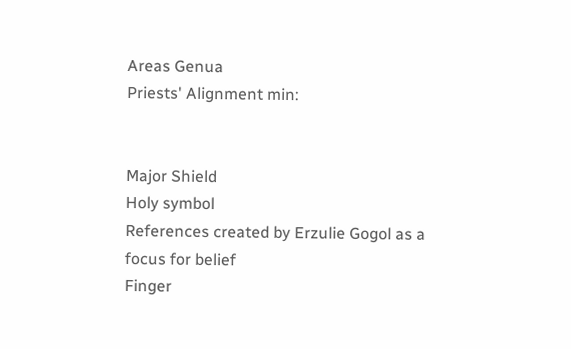Areas Genua
Priests' Alignment min:


Major Shield
Holy symbol
References created by Erzulie Gogol as a focus for belief
Finger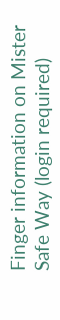Finger information on Mister Safe Way (login required)